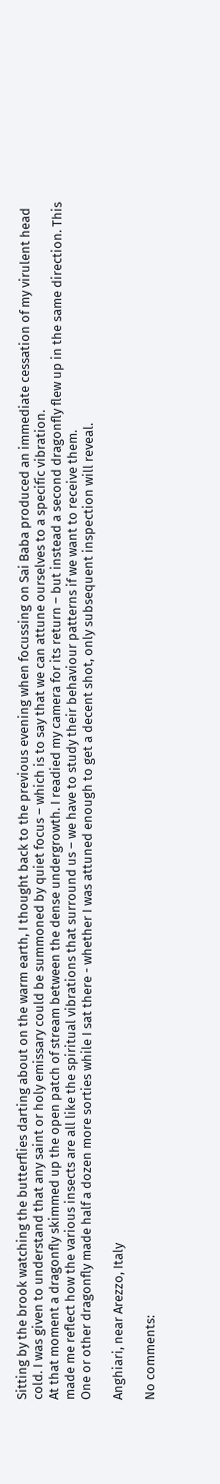Sitting by the brook watching the butterflies darting about on the warm earth, I thought back to the previous evening when focussing on Sai Baba produced an immediate cessation of my virulent head cold. I was given to understand that any saint or holy emissary could be summoned by quiet focus – which is to say that we can attune ourselves to a specific vibration.
At that moment a dragonfly skimmed up the open patch of stream between the dense undergrowth. I readied my camera for its return – but instead a second dragonfly flew up in the same direction. This made me reflect how the various insects are all like the spiritual vibrations that surround us – we have to study their behaviour patterns if we want to receive them.
One or other dragonfly made half a dozen more sorties while I sat there - whether I was attuned enough to get a decent shot, only subsequent inspection will reveal.

Anghiari, near Arezzo, Italy

No comments: